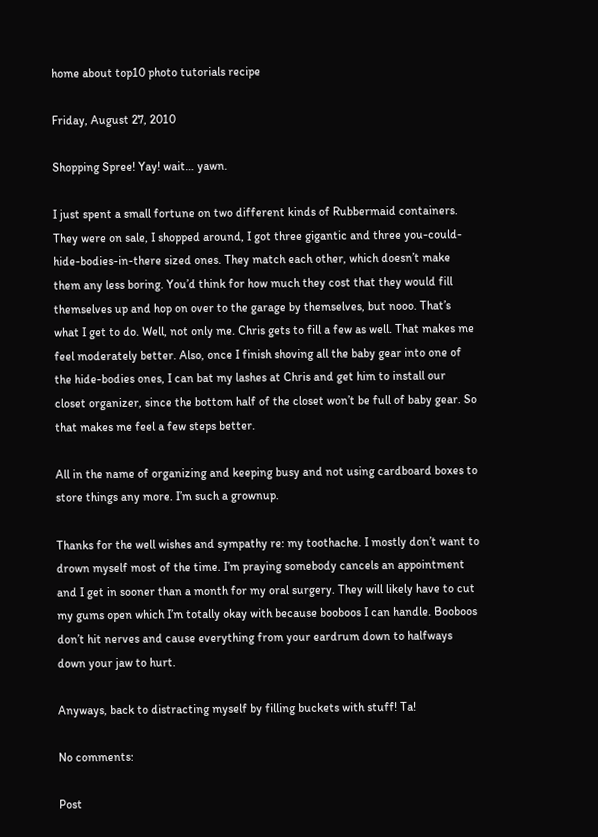home about top10 photo tutorials recipe

Friday, August 27, 2010

Shopping Spree! Yay! wait… yawn.

I just spent a small fortune on two different kinds of Rubbermaid containers. They were on sale, I shopped around, I got three gigantic and three you-could-hide-bodies-in-there sized ones. They match each other, which doesn’t make them any less boring. You’d think for how much they cost that they would fill themselves up and hop on over to the garage by themselves, but nooo. That’s what I get to do. Well, not only me. Chris gets to fill a few as well. That makes me feel moderately better. Also, once I finish shoving all the baby gear into one of the hide-bodies ones, I can bat my lashes at Chris and get him to install our closet organizer, since the bottom half of the closet won’t be full of baby gear. So that makes me feel a few steps better.

All in the name of organizing and keeping busy and not using cardboard boxes to store things any more. I’m such a grownup.

Thanks for the well wishes and sympathy re: my toothache. I mostly don’t want to drown myself most of the time. I’m praying somebody cancels an appointment and I get in sooner than a month for my oral surgery. They will likely have to cut my gums open which I’m totally okay with because booboos I can handle. Booboos don’t hit nerves and cause everything from your eardrum down to halfways down your jaw to hurt.

Anyways, back to distracting myself by filling buckets with stuff! Ta!

No comments:

Post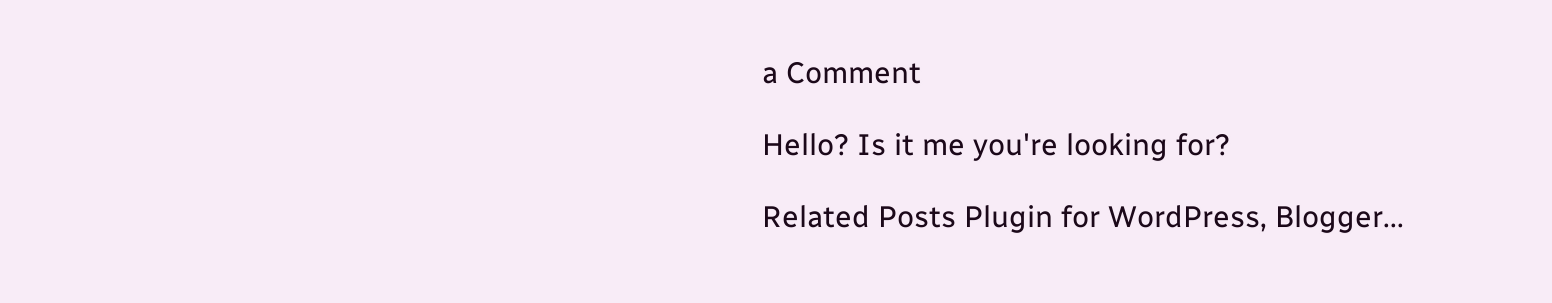a Comment

Hello? Is it me you're looking for?

Related Posts Plugin for WordPress, Blogger...